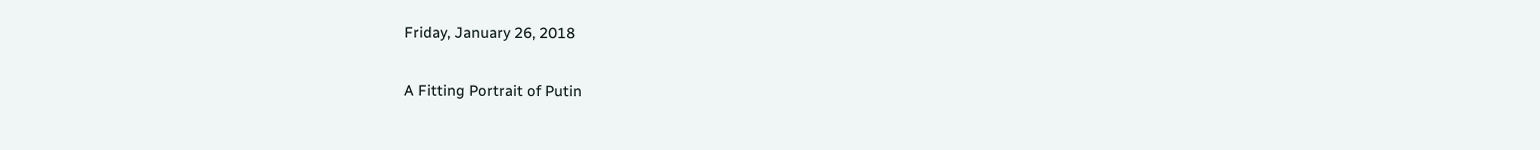Friday, January 26, 2018

A Fitting Portrait of Putin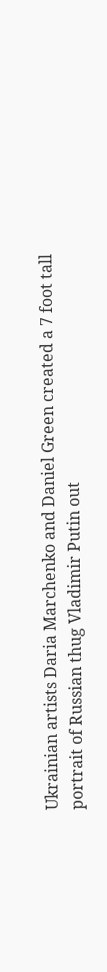Ukrainian artists Daria Marchenko and Daniel Green created a 7 foot tall portrait of Russian thug Vladimir Putin out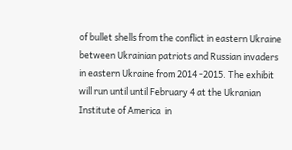of bullet shells from the conflict in eastern Ukraine between Ukrainian patriots and Russian invaders in eastern Ukraine from 2014 -2015. The exhibit will run until until February 4 at the Ukranian Institute of America  in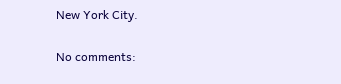New York City.

No comments: